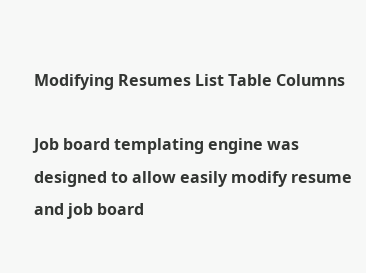Modifying Resumes List Table Columns

Job board templating engine was designed to allow easily modify resume and job board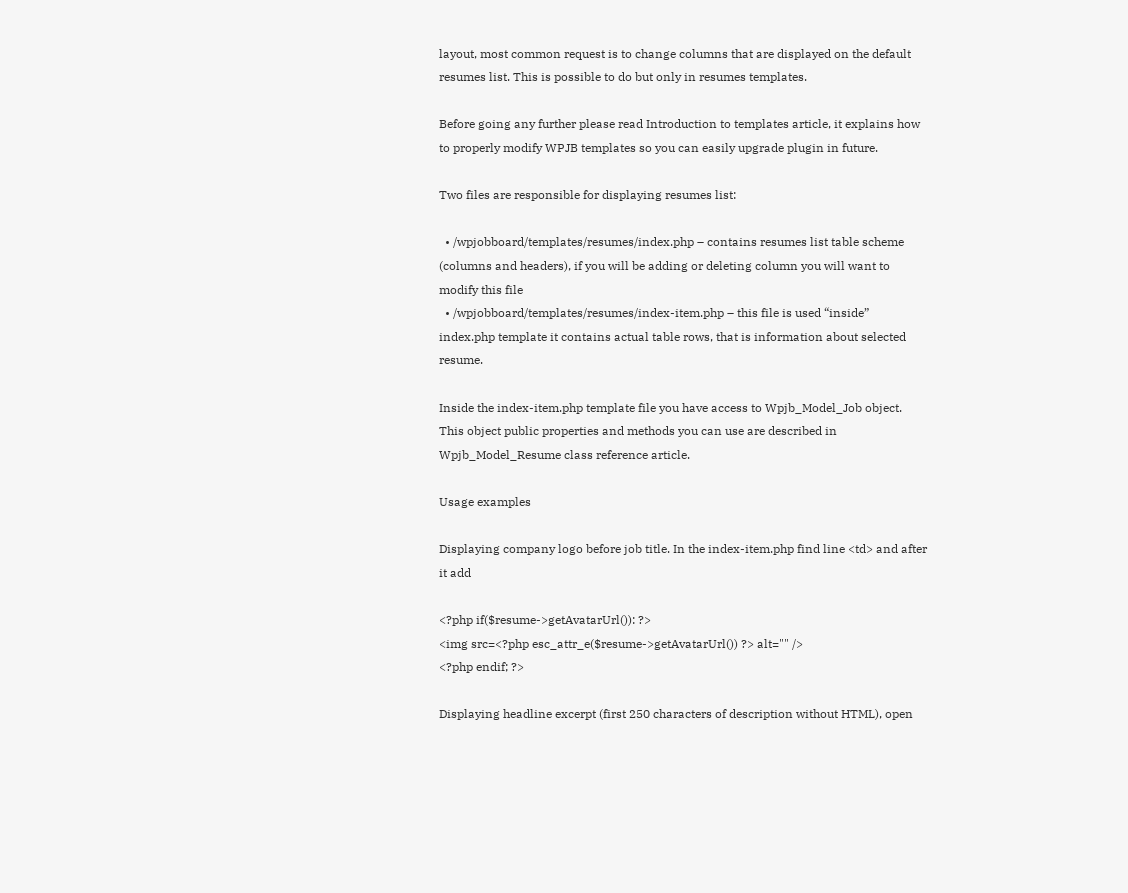layout, most common request is to change columns that are displayed on the default resumes list. This is possible to do but only in resumes templates.

Before going any further please read Introduction to templates article, it explains how to properly modify WPJB templates so you can easily upgrade plugin in future.

Two files are responsible for displaying resumes list:

  • /wpjobboard/templates/resumes/index.php – contains resumes list table scheme (columns and headers), if you will be adding or deleting column you will want to modify this file
  • /wpjobboard/templates/resumes/index-item.php – this file is used “inside” index.php template it contains actual table rows, that is information about selected resume.

Inside the index-item.php template file you have access to Wpjb_Model_Job object. This object public properties and methods you can use are described in Wpjb_Model_Resume class reference article.

Usage examples

Displaying company logo before job title. In the index-item.php find line <td> and after it add

<?php if($resume->getAvatarUrl()): ?>
<img src=<?php esc_attr_e($resume->getAvatarUrl()) ?> alt="" />
<?php endif; ?>

Displaying headline excerpt (first 250 characters of description without HTML), open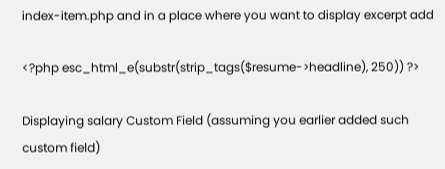index-item.php and in a place where you want to display excerpt add

<?php esc_html_e(substr(strip_tags($resume->headline), 250)) ?>

Displaying salary Custom Field (assuming you earlier added such custom field)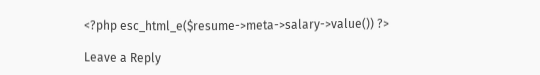<?php esc_html_e($resume->meta->salary->value()) ?>

Leave a Reply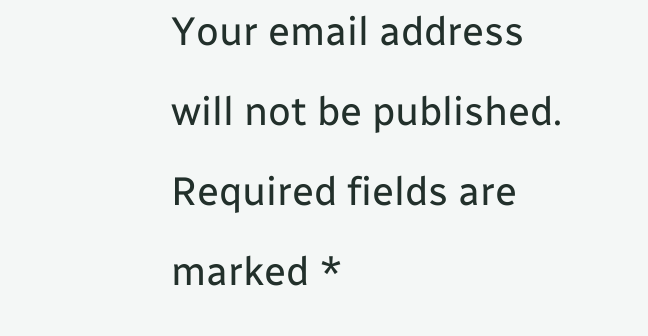Your email address will not be published. Required fields are marked *